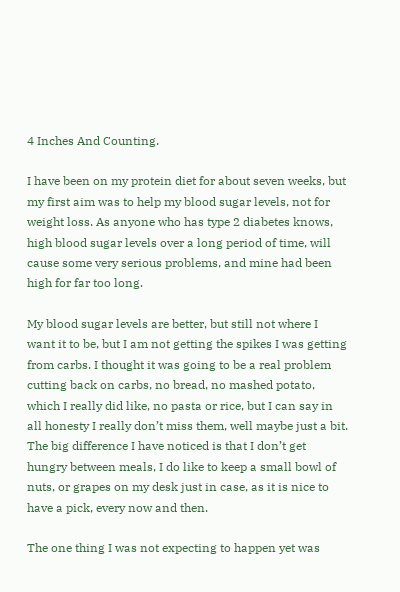4 Inches And Counting.

I have been on my protein diet for about seven weeks, but my first aim was to help my blood sugar levels, not for weight loss. As anyone who has type 2 diabetes knows, high blood sugar levels over a long period of time, will cause some very serious problems, and mine had been high for far too long.

My blood sugar levels are better, but still not where I want it to be, but I am not getting the spikes I was getting from carbs. I thought it was going to be a real problem cutting back on carbs, no bread, no mashed potato, which I really did like, no pasta or rice, but I can say in all honesty I really don’t miss them, well maybe just a bit. The big difference I have noticed is that I don’t get hungry between meals, I do like to keep a small bowl of nuts, or grapes on my desk just in case, as it is nice to have a pick, every now and then.

The one thing I was not expecting to happen yet was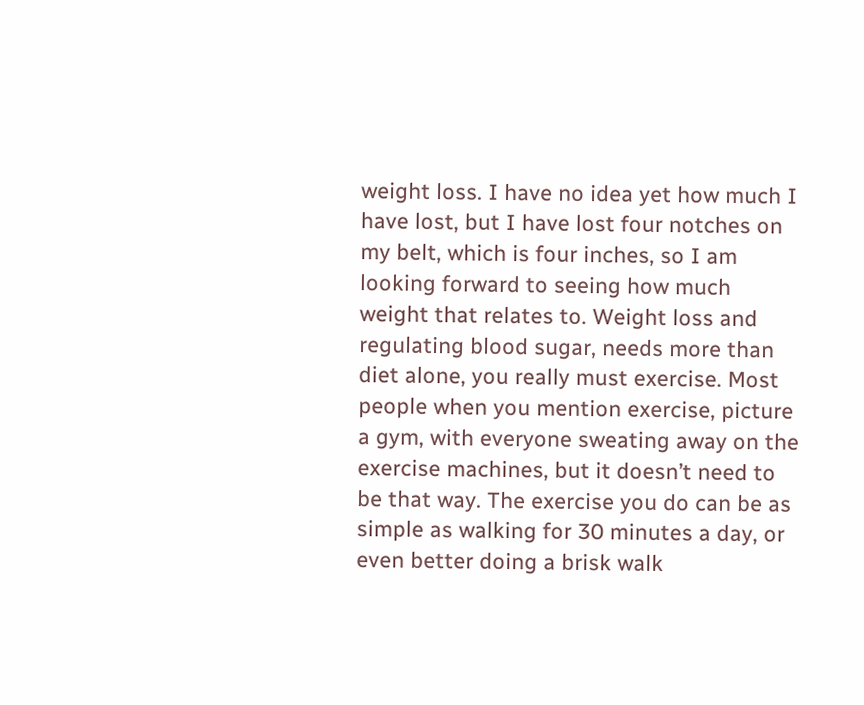weight loss. I have no idea yet how much I have lost, but I have lost four notches on my belt, which is four inches, so I am looking forward to seeing how much weight that relates to. Weight loss and regulating blood sugar, needs more than diet alone, you really must exercise. Most people when you mention exercise, picture a gym, with everyone sweating away on the exercise machines, but it doesn’t need to be that way. The exercise you do can be as simple as walking for 30 minutes a day, or even better doing a brisk walk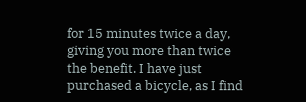for 15 minutes twice a day, giving you more than twice the benefit. I have just purchased a bicycle, as I find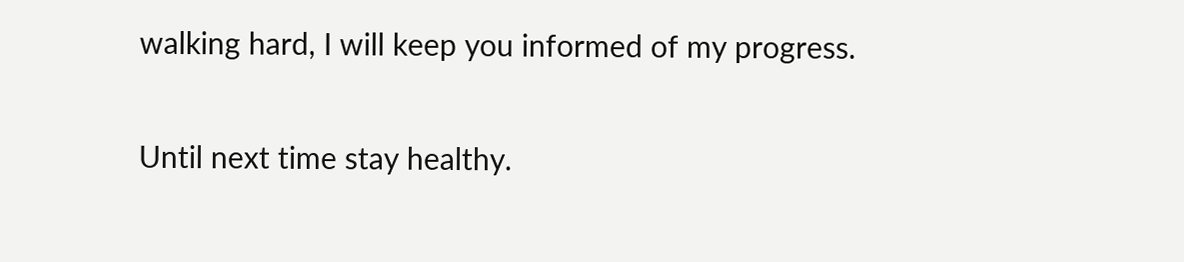walking hard, I will keep you informed of my progress.

Until next time stay healthy.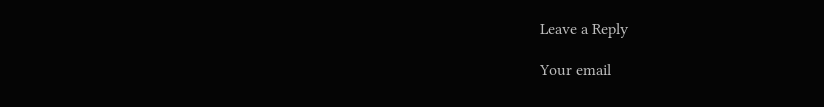Leave a Reply

Your email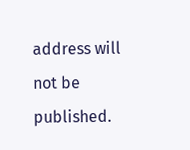address will not be published.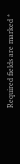Required fields are marked *